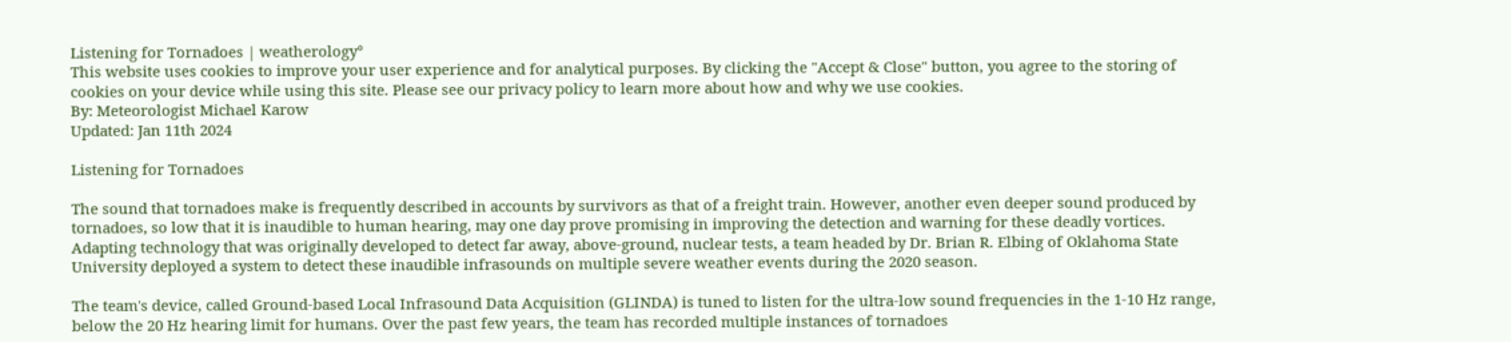Listening for Tornadoes | weatherology°
This website uses cookies to improve your user experience and for analytical purposes. By clicking the "Accept & Close" button, you agree to the storing of cookies on your device while using this site. Please see our privacy policy to learn more about how and why we use cookies.
By: Meteorologist Michael Karow
Updated: Jan 11th 2024

Listening for Tornadoes

The sound that tornadoes make is frequently described in accounts by survivors as that of a freight train. However, another even deeper sound produced by tornadoes, so low that it is inaudible to human hearing, may one day prove promising in improving the detection and warning for these deadly vortices. Adapting technology that was originally developed to detect far away, above-ground, nuclear tests, a team headed by Dr. Brian R. Elbing of Oklahoma State University deployed a system to detect these inaudible infrasounds on multiple severe weather events during the 2020 season.

The team's device, called Ground-based Local Infrasound Data Acquisition (GLINDA) is tuned to listen for the ultra-low sound frequencies in the 1-10 Hz range, below the 20 Hz hearing limit for humans. Over the past few years, the team has recorded multiple instances of tornadoes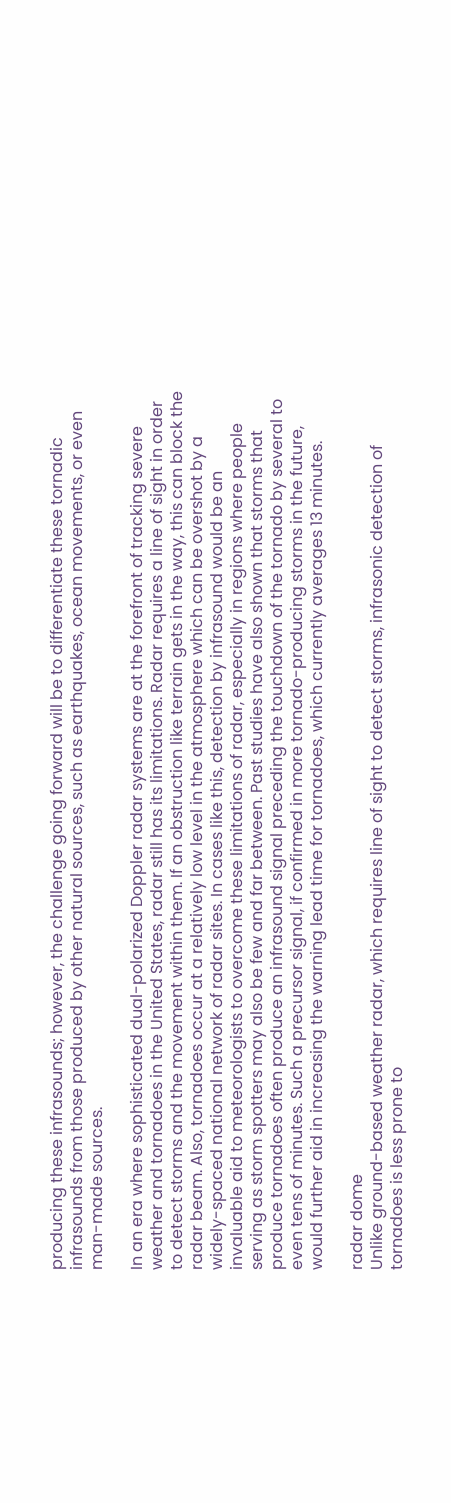producing these infrasounds; however, the challenge going forward will be to differentiate these tornadic infrasounds from those produced by other natural sources, such as earthquakes, ocean movements, or even man-made sources.

In an era where sophisticated dual-polarized Doppler radar systems are at the forefront of tracking severe weather and tornadoes in the United States, radar still has its limitations. Radar requires a line of sight in order to detect storms and the movement within them. If an obstruction like terrain gets in the way, this can block the radar beam. Also, tornadoes occur at a relatively low level in the atmosphere which can be overshot by a widely-spaced national network of radar sites. In cases like this, detection by infrasound would be an invaluable aid to meteorologists to overcome these limitations of radar, especially in regions where people serving as storm spotters may also be few and far between. Past studies have also shown that storms that produce tornadoes often produce an infrasound signal preceding the touchdown of the tornado by several to even tens of minutes. Such a precursor signal, if confirmed in more tornado-producing storms in the future, would further aid in increasing the warning lead time for tornadoes, which currently averages 13 minutes.

radar dome
Unlike ground-based weather radar, which requires line of sight to detect storms, infrasonic detection of tornadoes is less prone to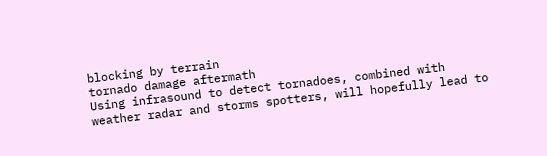blocking by terrain
tornado damage aftermath
Using infrasound to detect tornadoes, combined with weather radar and storms spotters, will hopefully lead to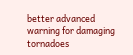better advanced warning for damaging tornadoes